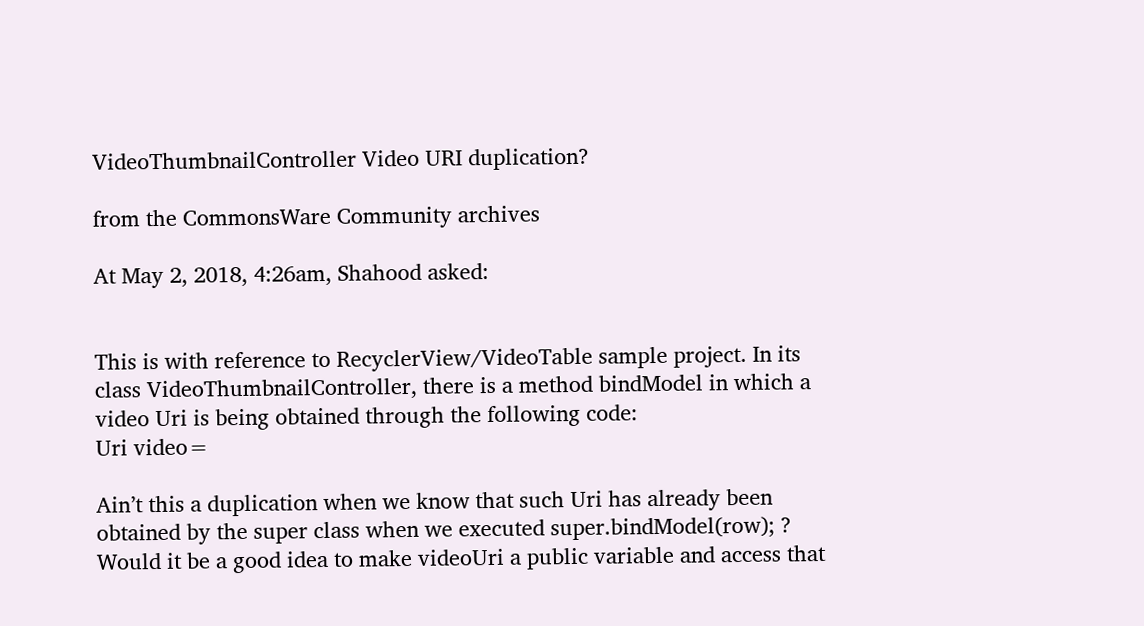VideoThumbnailController Video URI duplication?

from the CommonsWare Community archives

At May 2, 2018, 4:26am, Shahood asked:


This is with reference to RecyclerView/VideoTable sample project. In its class VideoThumbnailController, there is a method bindModel in which a video Uri is being obtained through the following code:
Uri video=

Ain’t this a duplication when we know that such Uri has already been obtained by the super class when we executed super.bindModel(row); ?
Would it be a good idea to make videoUri a public variable and access that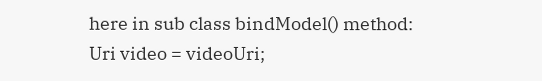here in sub class bindModel() method:
Uri video = videoUri;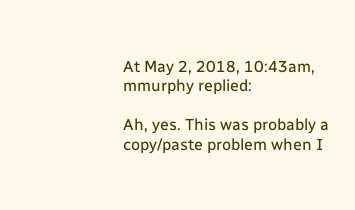At May 2, 2018, 10:43am, mmurphy replied:

Ah, yes. This was probably a copy/paste problem when I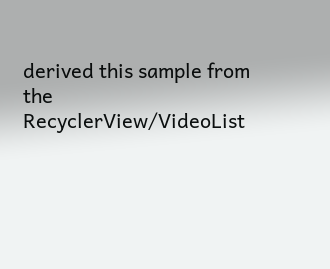derived this sample from the RecyclerView/VideoList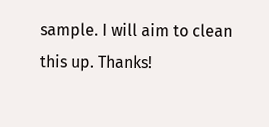sample. I will aim to clean this up. Thanks!